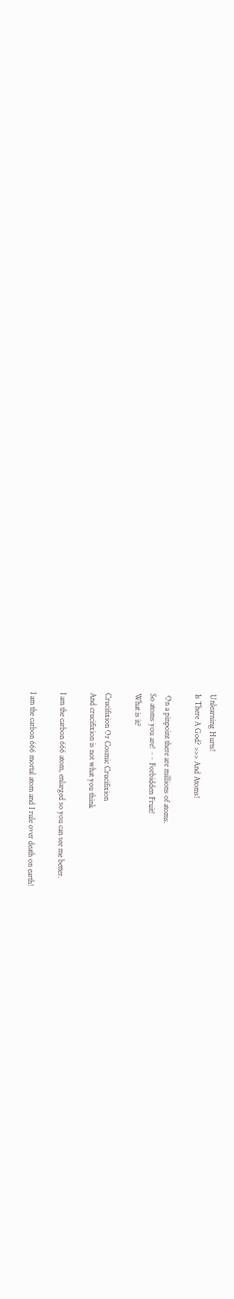Unlearning Hurts!
Is There A God? >>> And Atoms!

 On a pinpoint there are millions of atoms.
So atoms you are! ~~ Forbidden Fruit!
What is it?

Crucifixion Or Cosmic Crucifixion
And crucifixion is not what you think

I am the carbon 666 atom, enlarged so you can see me better.

I am the carbon 666 mortal atom and I rule over death on earth!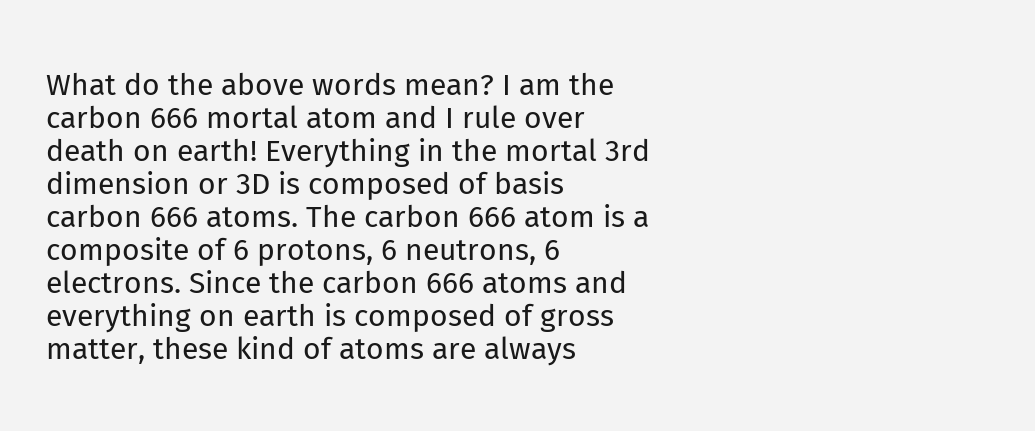What do the above words mean? I am the carbon 666 mortal atom and I rule over death on earth! Everything in the mortal 3rd dimension or 3D is composed of basis carbon 666 atoms. The carbon 666 atom is a composite of 6 protons, 6 neutrons, 6 electrons. Since the carbon 666 atoms and everything on earth is composed of gross matter, these kind of atoms are always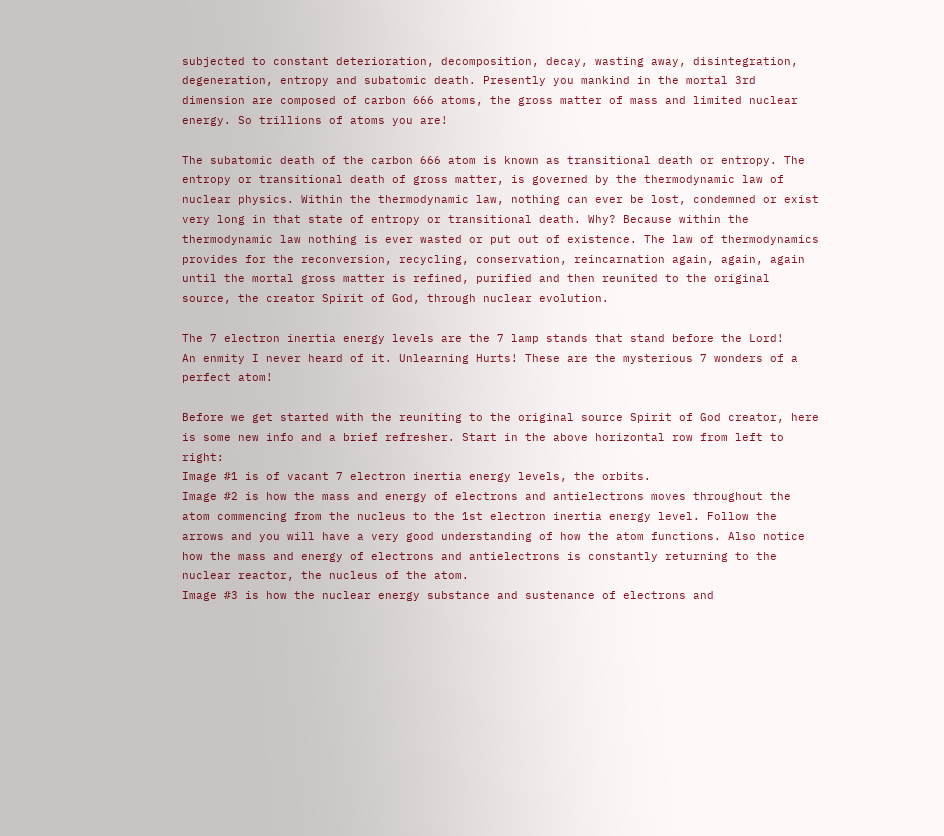subjected to constant deterioration, decomposition, decay, wasting away, disintegration, degeneration, entropy and subatomic death. Presently you mankind in the mortal 3rd dimension are composed of carbon 666 atoms, the gross matter of mass and limited nuclear energy. So trillions of atoms you are!

The subatomic death of the carbon 666 atom is known as transitional death or entropy. The entropy or transitional death of gross matter, is governed by the thermodynamic law of nuclear physics. Within the thermodynamic law, nothing can ever be lost, condemned or exist very long in that state of entropy or transitional death. Why? Because within the thermodynamic law nothing is ever wasted or put out of existence. The law of thermodynamics provides for the reconversion, recycling, conservation, reincarnation again, again, again until the mortal gross matter is refined, purified and then reunited to the original source, the creator Spirit of God, through nuclear evolution.

The 7 electron inertia energy levels are the 7 lamp stands that stand before the Lord!
An enmity I never heard of it. Unlearning Hurts! These are the mysterious 7 wonders of a perfect atom!

Before we get started with the reuniting to the original source Spirit of God creator, here is some new info and a brief refresher. Start in the above horizontal row from left to right:
Image #1 is of vacant 7 electron inertia energy levels, the orbits.
Image #2 is how the mass and energy of electrons and antielectrons moves throughout the atom commencing from the nucleus to the 1st electron inertia energy level. Follow the arrows and you will have a very good understanding of how the atom functions. Also notice how the mass and energy of electrons and antielectrons is constantly returning to the nuclear reactor, the nucleus of the atom.
Image #3 is how the nuclear energy substance and sustenance of electrons and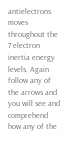antielectrons moves throughout the 7 electron inertia energy levels. Again follow any of the arrows and you will see and comprehend how any of the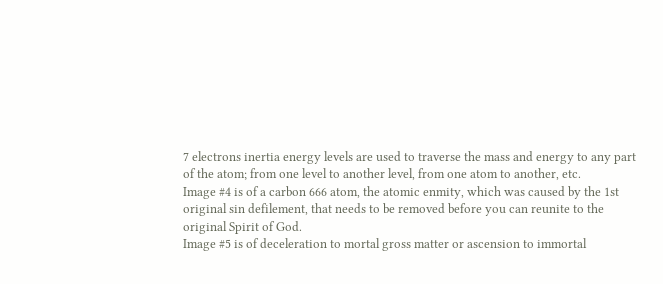7 electrons inertia energy levels are used to traverse the mass and energy to any part of the atom; from one level to another level, from one atom to another, etc.
Image #4 is of a carbon 666 atom, the atomic enmity, which was caused by the 1st original sin defilement, that needs to be removed before you can reunite to the original Spirit of God.
Image #5 is of deceleration to mortal gross matter or ascension to immortal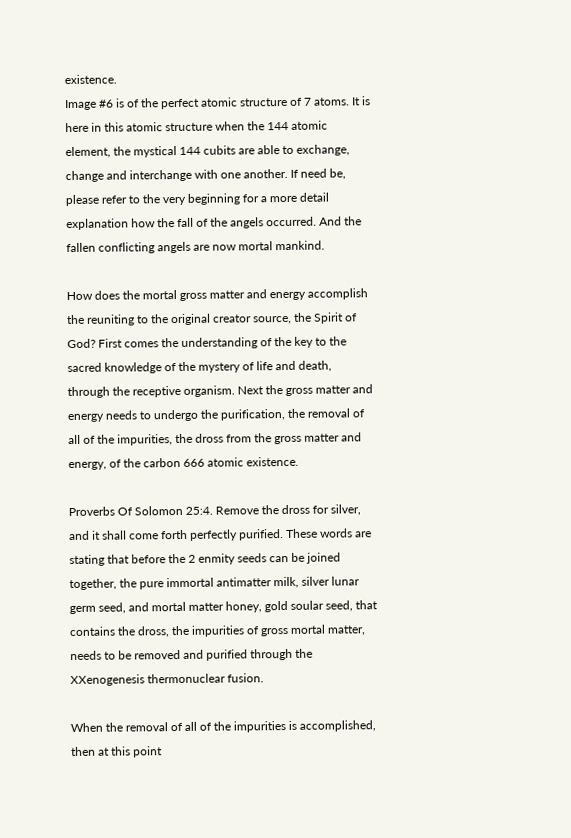existence.
Image #6 is of the perfect atomic structure of 7 atoms. It is here in this atomic structure when the 144 atomic element, the mystical 144 cubits are able to exchange, change and interchange with one another. If need be, please refer to the very beginning for a more detail explanation how the fall of the angels occurred. And the fallen conflicting angels are now mortal mankind.

How does the mortal gross matter and energy accomplish the reuniting to the original creator source, the Spirit of God? First comes the understanding of the key to the sacred knowledge of the mystery of life and death, through the receptive organism. Next the gross matter and energy needs to undergo the purification, the removal of all of the impurities, the dross from the gross matter and energy, of the carbon 666 atomic existence.

Proverbs Of Solomon 25:4. Remove the dross for silver, and it shall come forth perfectly purified. These words are stating that before the 2 enmity seeds can be joined together, the pure immortal antimatter milk, silver lunar germ seed, and mortal matter honey, gold soular seed, that contains the dross, the impurities of gross mortal matter, needs to be removed and purified through the XXenogenesis thermonuclear fusion.

When the removal of all of the impurities is accomplished, then at this point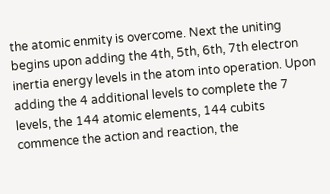the atomic enmity is overcome. Next the uniting begins upon adding the 4th, 5th, 6th, 7th electron inertia energy levels in the atom into operation. Upon adding the 4 additional levels to complete the 7 levels, the 144 atomic elements, 144 cubits commence the action and reaction, the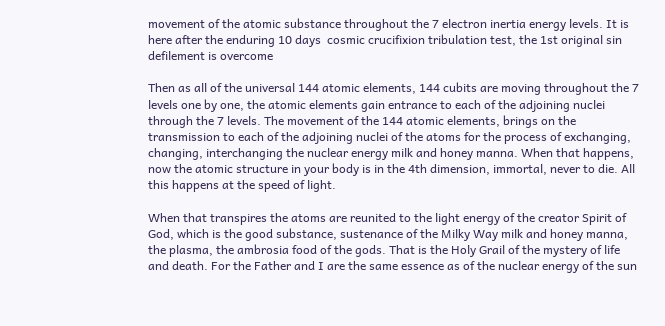movement of the atomic substance throughout the 7 electron inertia energy levels. It is here after the enduring 10 days  cosmic crucifixion tribulation test, the 1st original sin defilement is overcome

Then as all of the universal 144 atomic elements, 144 cubits are moving throughout the 7 levels one by one, the atomic elements gain entrance to each of the adjoining nuclei through the 7 levels. The movement of the 144 atomic elements, brings on the transmission to each of the adjoining nuclei of the atoms for the process of exchanging, changing, interchanging the nuclear energy milk and honey manna. When that happens, now the atomic structure in your body is in the 4th dimension, immortal, never to die. All this happens at the speed of light.

When that transpires the atoms are reunited to the light energy of the creator Spirit of God, which is the good substance, sustenance of the Milky Way milk and honey manna, the plasma, the ambrosia food of the gods. That is the Holy Grail of the mystery of life and death. For the Father and I are the same essence as of the nuclear energy of the sun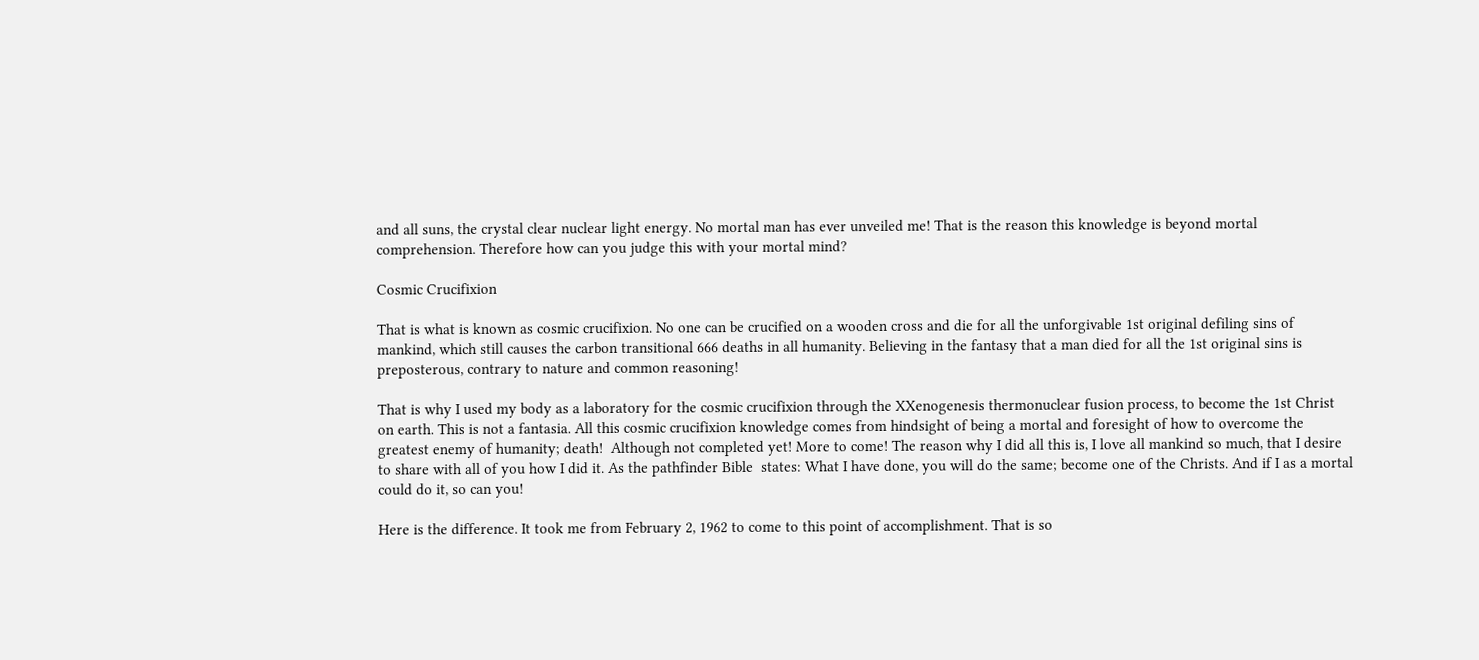and all suns, the crystal clear nuclear light energy. No mortal man has ever unveiled me! That is the reason this knowledge is beyond mortal comprehension. Therefore how can you judge this with your mortal mind?

Cosmic Crucifixion

That is what is known as cosmic crucifixion. No one can be crucified on a wooden cross and die for all the unforgivable 1st original defiling sins of mankind, which still causes the carbon transitional 666 deaths in all humanity. Believing in the fantasy that a man died for all the 1st original sins is preposterous, contrary to nature and common reasoning!

That is why I used my body as a laboratory for the cosmic crucifixion through the XXenogenesis thermonuclear fusion process, to become the 1st Christ on earth. This is not a fantasia. All this cosmic crucifixion knowledge comes from hindsight of being a mortal and foresight of how to overcome the greatest enemy of humanity; death!  Although not completed yet! More to come! The reason why I did all this is, I love all mankind so much, that I desire to share with all of you how I did it. As the pathfinder Bible  states: What I have done, you will do the same; become one of the Christs. And if I as a mortal could do it, so can you!

Here is the difference. It took me from February 2, 1962 to come to this point of accomplishment. That is so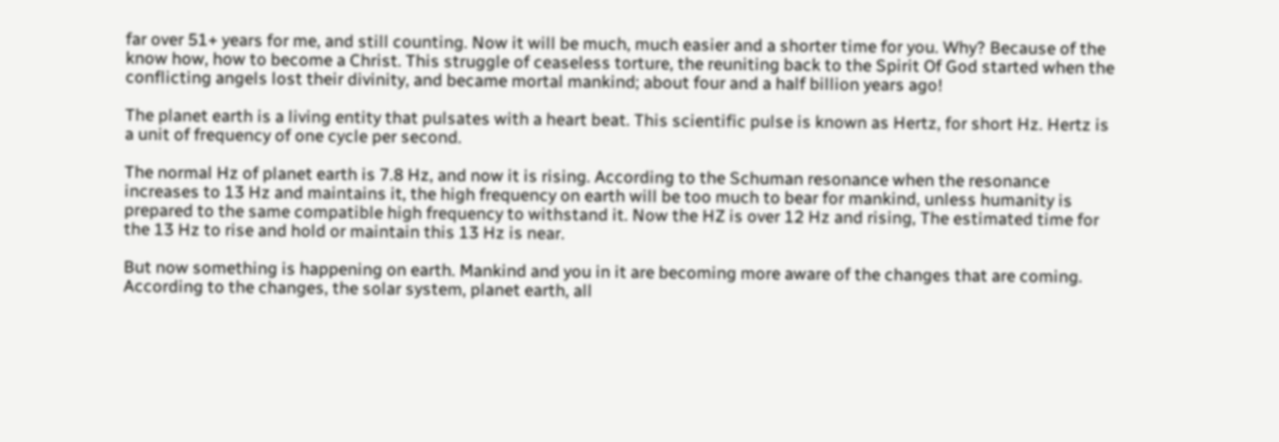far over 51+ years for me, and still counting. Now it will be much, much easier and a shorter time for you. Why? Because of the know how, how to become a Christ. This struggle of ceaseless torture, the reuniting back to the Spirit Of God started when the conflicting angels lost their divinity, and became mortal mankind; about four and a half billion years ago!

The planet earth is a living entity that pulsates with a heart beat. This scientific pulse is known as Hertz, for short Hz. Hertz is a unit of frequency of one cycle per second.

The normal Hz of planet earth is 7.8 Hz, and now it is rising. According to the Schuman resonance when the resonance increases to 13 Hz and maintains it, the high frequency on earth will be too much to bear for mankind, unless humanity is prepared to the same compatible high frequency to withstand it. Now the HZ is over 12 Hz and rising, The estimated time for the 13 Hz to rise and hold or maintain this 13 Hz is near.

But now something is happening on earth. Mankind and you in it are becoming more aware of the changes that are coming. According to the changes, the solar system, planet earth, all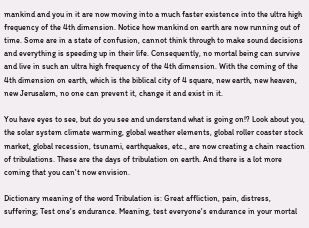mankind and you in it are now moving into a much faster existence into the ultra high frequency of the 4th dimension. Notice how mankind on earth are now running out of time. Some are in a state of confusion, cannot think through to make sound decisions and everything is speeding up in their life. Consequently, no mortal being can survive and live in such an ultra high frequency of the 4th dimension. With the coming of the 4th dimension on earth, which is the biblical city of 4 square, new earth, new heaven, new Jerusalem, no one can prevent it, change it and exist in it.

You have eyes to see, but do you see and understand what is going on!? Look about you, the solar system climate warming, global weather elements, global roller coaster stock market, global recession, tsunami, earthquakes, etc., are now creating a chain reaction of tribulations. These are the days of tribulation on earth. And there is a lot more coming that you can't now envision.

Dictionary meaning of the word Tribulation is: Great affliction, pain, distress, suffering; Test one's endurance. Meaning, test everyone's endurance in your mortal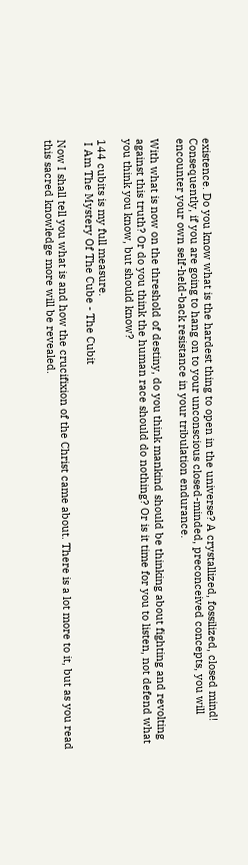existence. Do you know what is the hardest thing to open in the universe? A crystallized, fossilized, closed mind! Consequently, if you are going to hang on to your unconscious closed-minded, preconceived concepts, you will encounter your own self-held-back resistance in your tribulation endurance.

With what is now on the threshold of destiny, do you think mankind should be thinking about fighting and revolting against this truth? Or do you think the human race should do nothing? Or is it time for you to listen, not defend what you think you know, but should know?

144 cubits is my full measure.
 I Am The Mystery Of The Cube - The Cubit

Now I shall tell you what is and how the crucifixion of the Christ came about. There is a lot more to it, but as you read this sacred knowledge more will be revealed.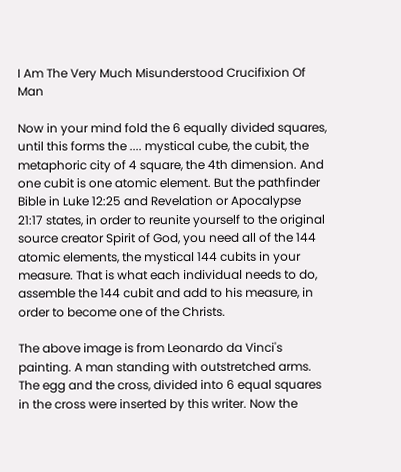I Am The Very Much Misunderstood Crucifixion Of Man

Now in your mind fold the 6 equally divided squares, until this forms the .... mystical cube, the cubit, the metaphoric city of 4 square, the 4th dimension. And one cubit is one atomic element. But the pathfinder Bible in Luke 12:25 and Revelation or Apocalypse 21:17 states, in order to reunite yourself to the original source creator Spirit of God, you need all of the 144 atomic elements, the mystical 144 cubits in your measure. That is what each individual needs to do, assemble the 144 cubit and add to his measure, in order to become one of the Christs.

The above image is from Leonardo da Vinci's painting. A man standing with outstretched arms. The egg and the cross, divided into 6 equal squares in the cross were inserted by this writer. Now the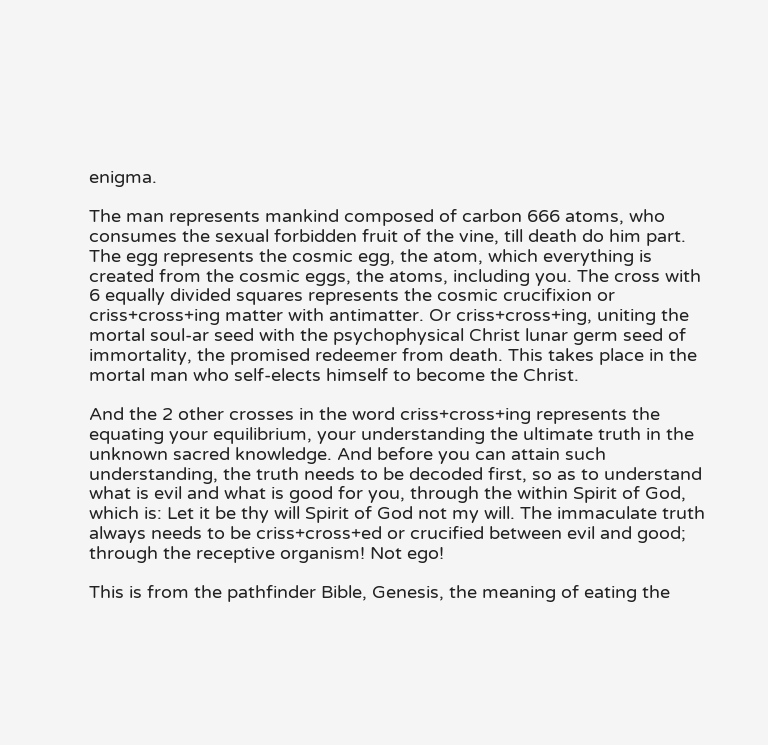enigma.

The man represents mankind composed of carbon 666 atoms, who consumes the sexual forbidden fruit of the vine, till death do him part. The egg represents the cosmic egg, the atom, which everything is created from the cosmic eggs, the atoms, including you. The cross with 6 equally divided squares represents the cosmic crucifixion or criss+cross+ing matter with antimatter. Or criss+cross+ing, uniting the mortal soul-ar seed with the psychophysical Christ lunar germ seed of immortality, the promised redeemer from death. This takes place in the mortal man who self-elects himself to become the Christ.

And the 2 other crosses in the word criss+cross+ing represents the equating your equilibrium, your understanding the ultimate truth in the unknown sacred knowledge. And before you can attain such understanding, the truth needs to be decoded first, so as to understand what is evil and what is good for you, through the within Spirit of God, which is: Let it be thy will Spirit of God not my will. The immaculate truth always needs to be criss+cross+ed or crucified between evil and good; through the receptive organism! Not ego!

This is from the pathfinder Bible, Genesis, the meaning of eating the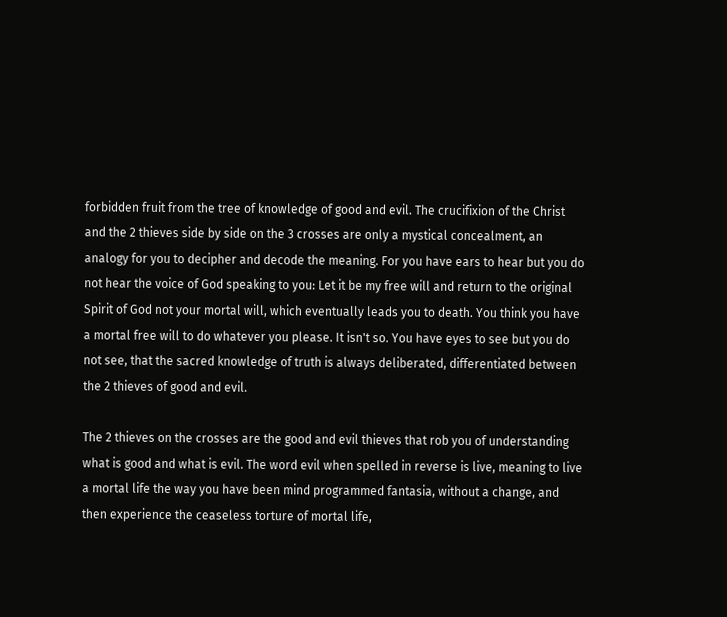forbidden fruit from the tree of knowledge of good and evil. The crucifixion of the Christ and the 2 thieves side by side on the 3 crosses are only a mystical concealment, an analogy for you to decipher and decode the meaning. For you have ears to hear but you do not hear the voice of God speaking to you: Let it be my free will and return to the original Spirit of God not your mortal will, which eventually leads you to death. You think you have a mortal free will to do whatever you please. It isn't so. You have eyes to see but you do not see, that the sacred knowledge of truth is always deliberated, differentiated between the 2 thieves of good and evil.

The 2 thieves on the crosses are the good and evil thieves that rob you of understanding what is good and what is evil. The word evil when spelled in reverse is live, meaning to live a mortal life the way you have been mind programmed fantasia, without a change, and then experience the ceaseless torture of mortal life,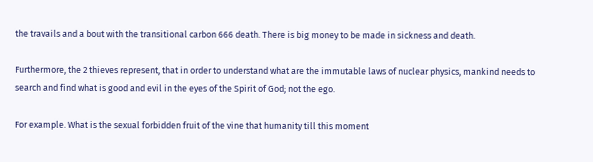the travails and a bout with the transitional carbon 666 death. There is big money to be made in sickness and death.

Furthermore, the 2 thieves represent, that in order to understand what are the immutable laws of nuclear physics, mankind needs to search and find what is good and evil in the eyes of the Spirit of God; not the ego.

For example. What is the sexual forbidden fruit of the vine that humanity till this moment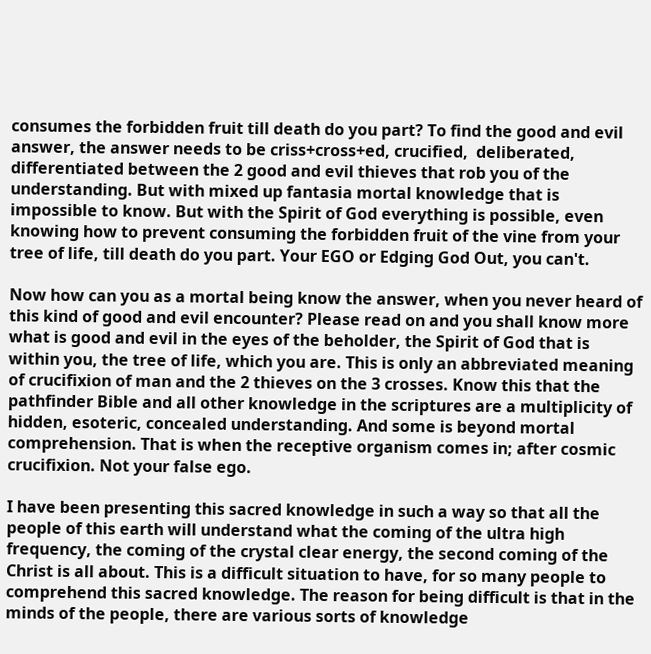consumes the forbidden fruit till death do you part? To find the good and evil answer, the answer needs to be criss+cross+ed, crucified,  deliberated, differentiated between the 2 good and evil thieves that rob you of the understanding. But with mixed up fantasia mortal knowledge that is impossible to know. But with the Spirit of God everything is possible, even knowing how to prevent consuming the forbidden fruit of the vine from your tree of life, till death do you part. Your EGO or Edging God Out, you can't.

Now how can you as a mortal being know the answer, when you never heard of this kind of good and evil encounter? Please read on and you shall know more what is good and evil in the eyes of the beholder, the Spirit of God that is within you, the tree of life, which you are. This is only an abbreviated meaning of crucifixion of man and the 2 thieves on the 3 crosses. Know this that the pathfinder Bible and all other knowledge in the scriptures are a multiplicity of hidden, esoteric, concealed understanding. And some is beyond mortal comprehension. That is when the receptive organism comes in; after cosmic crucifixion. Not your false ego.

I have been presenting this sacred knowledge in such a way so that all the people of this earth will understand what the coming of the ultra high frequency, the coming of the crystal clear energy, the second coming of the Christ is all about. This is a difficult situation to have, for so many people to comprehend this sacred knowledge. The reason for being difficult is that in the minds of the people, there are various sorts of knowledge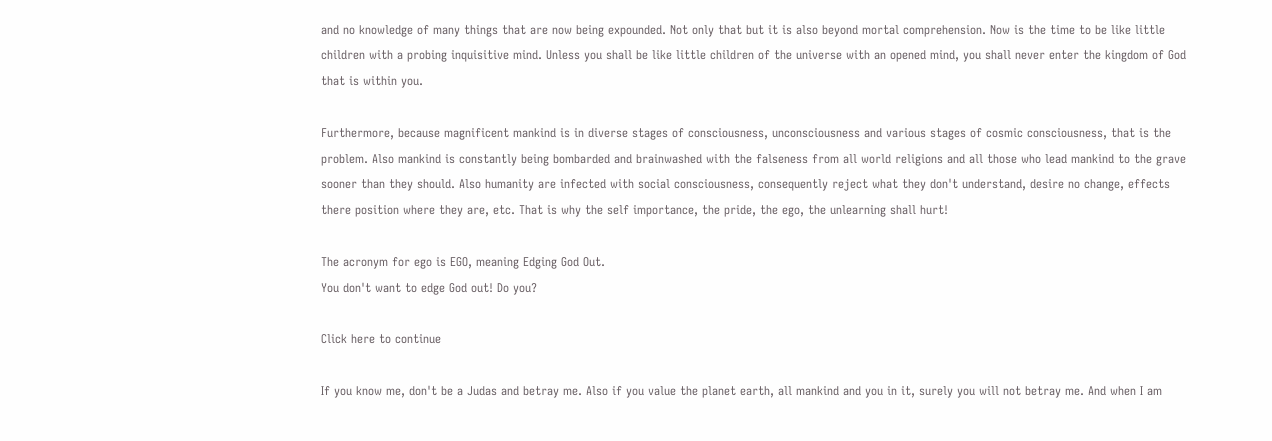and no knowledge of many things that are now being expounded. Not only that but it is also beyond mortal comprehension. Now is the time to be like little children with a probing inquisitive mind. Unless you shall be like little children of the universe with an opened mind, you shall never enter the kingdom of God that is within you.

Furthermore, because magnificent mankind is in diverse stages of consciousness, unconsciousness and various stages of cosmic consciousness, that is the problem. Also mankind is constantly being bombarded and brainwashed with the falseness from all world religions and all those who lead mankind to the grave sooner than they should. Also humanity are infected with social consciousness, consequently reject what they don't understand, desire no change, effects there position where they are, etc. That is why the self importance, the pride, the ego, the unlearning shall hurt!

The acronym for ego is EGO, meaning Edging God Out.
You don't want to edge God out! Do you?

Click here to continue

If you know me, don't be a Judas and betray me. Also if you value the planet earth, all mankind and you in it, surely you will not betray me. And when I am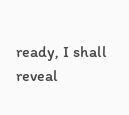ready, I shall reveal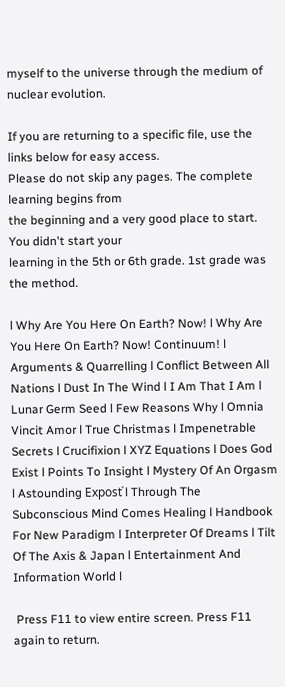myself to the universe through the medium of nuclear evolution.

If you are returning to a specific file, use the links below for easy access.
Please do not skip any pages. The complete learning begins from
the beginning and a very good place to start. You didn't start your
learning in the 5th or 6th grade. 1st grade was the method.

l Why Are You Here On Earth? Now! l Why Are You Here On Earth? Now! Continuum! l Arguments & Quarrelling l Conflict Between All Nations l Dust In The Wind l I Am That I Am l Lunar Germ Seed l Few Reasons Why l Omnia Vincit Amor l True Christmas l Impenetrable Secrets l Crucifixion l XYZ Equations l Does God Exist l Points To Insight l Mystery Of An Orgasm l Astounding Exposť l Through The Subconscious Mind Comes Healing l Handbook For New Paradigm l Interpreter Of Dreams l Tilt Of The Axis & Japan l Entertainment And Information World l

 Press F11 to view entire screen. Press F11 again to return.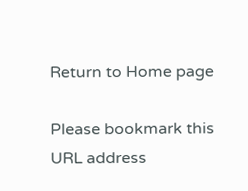Return to Home page

Please bookmark this URL address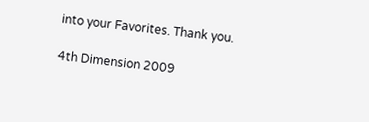into your Favorites. Thank you.

4th Dimension 2009